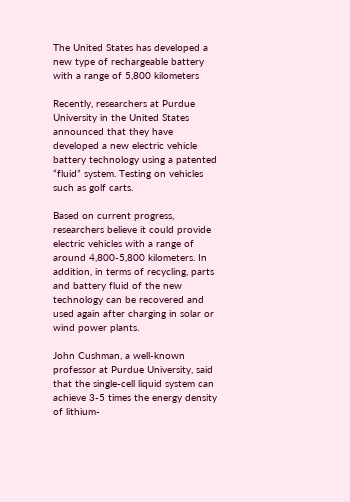The United States has developed a new type of rechargeable battery with a range of 5,800 kilometers

Recently, researchers at Purdue University in the United States announced that they have developed a new electric vehicle battery technology using a patented “fluid” system. Testing on vehicles such as golf carts.

Based on current progress, researchers believe it could provide electric vehicles with a range of around 4,800-5,800 kilometers. In addition, in terms of recycling, parts and battery fluid of the new technology can be recovered and used again after charging in solar or wind power plants.

John Cushman, a well-known professor at Purdue University, said that the single-cell liquid system can achieve 3-5 times the energy density of lithium-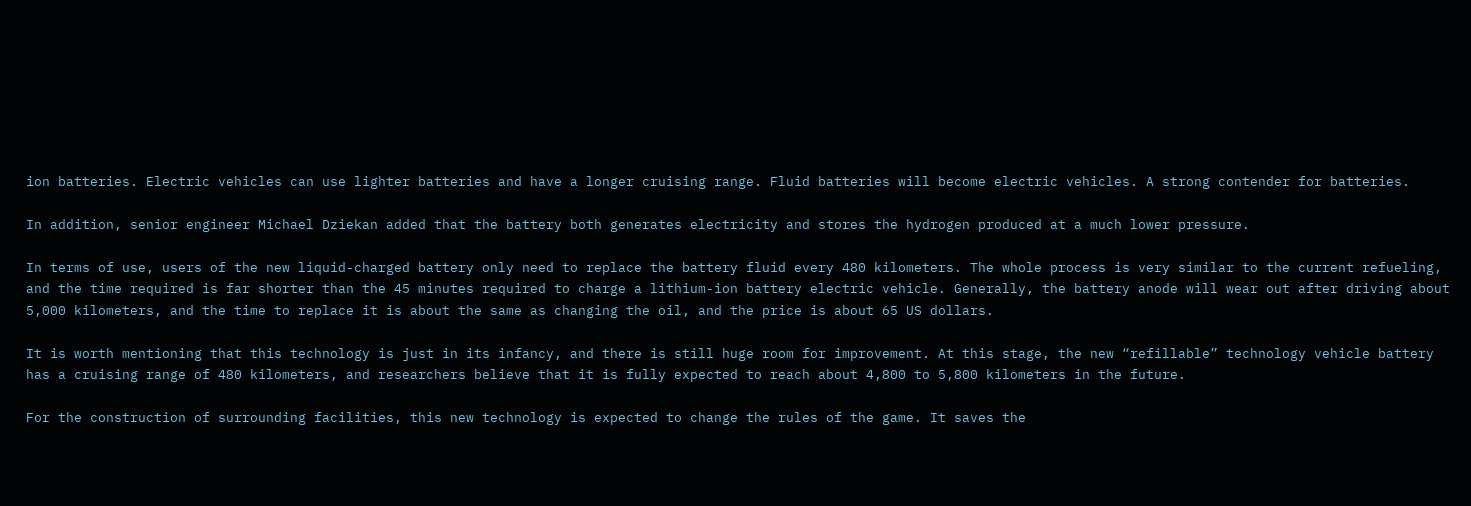ion batteries. Electric vehicles can use lighter batteries and have a longer cruising range. Fluid batteries will become electric vehicles. A strong contender for batteries.

In addition, senior engineer Michael Dziekan added that the battery both generates electricity and stores the hydrogen produced at a much lower pressure.

In terms of use, users of the new liquid-charged battery only need to replace the battery fluid every 480 kilometers. The whole process is very similar to the current refueling, and the time required is far shorter than the 45 minutes required to charge a lithium-ion battery electric vehicle. Generally, the battery anode will wear out after driving about 5,000 kilometers, and the time to replace it is about the same as changing the oil, and the price is about 65 US dollars.

It is worth mentioning that this technology is just in its infancy, and there is still huge room for improvement. At this stage, the new “refillable” technology vehicle battery has a cruising range of 480 kilometers, and researchers believe that it is fully expected to reach about 4,800 to 5,800 kilometers in the future.

For the construction of surrounding facilities, this new technology is expected to change the rules of the game. It saves the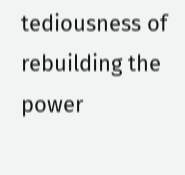tediousness of rebuilding the power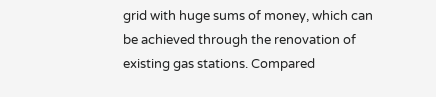grid with huge sums of money, which can be achieved through the renovation of existing gas stations. Compared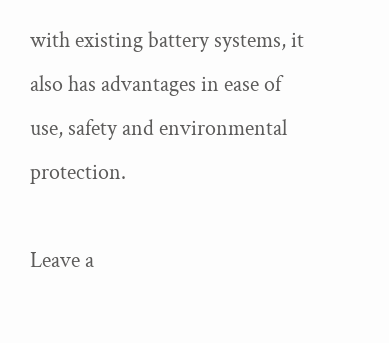with existing battery systems, it also has advantages in ease of use, safety and environmental protection.

Leave a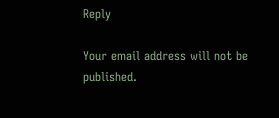Reply

Your email address will not be published.